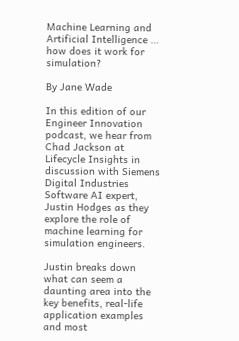Machine Learning and Artificial Intelligence … how does it work for simulation?

By Jane Wade

In this edition of our Engineer Innovation podcast, we hear from Chad Jackson at Lifecycle Insights in discussion with Siemens Digital Industries Software AI expert, Justin Hodges as they explore the role of machine learning for simulation engineers.

Justin breaks down what can seem a daunting area into the key benefits, real-life application examples and most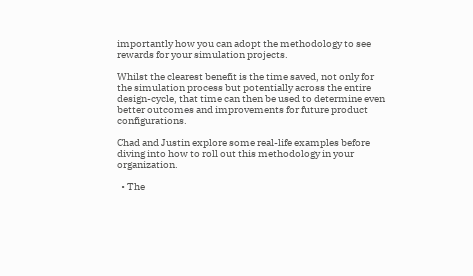importantly how you can adopt the methodology to see rewards for your simulation projects.

Whilst the clearest benefit is the time saved, not only for the simulation process but potentially across the entire design-cycle, that time can then be used to determine even better outcomes and improvements for future product configurations.

Chad and Justin explore some real-life examples before diving into how to roll out this methodology in your organization.

  • The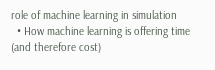role of machine learning in simulation
  • How machine learning is offering time (and therefore cost)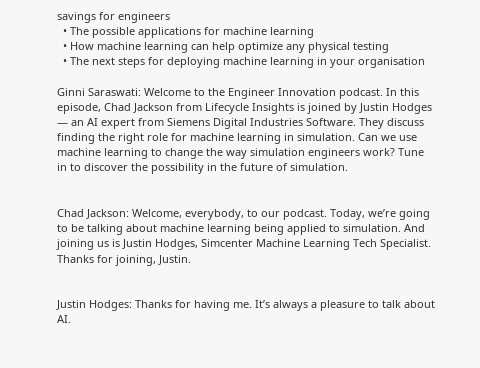savings for engineers
  • The possible applications for machine learning
  • How machine learning can help optimize any physical testing
  • The next steps for deploying machine learning in your organisation

Ginni Saraswati: Welcome to the Engineer Innovation podcast. In this episode, Chad Jackson from Lifecycle Insights is joined by Justin Hodges — an AI expert from Siemens Digital Industries Software. They discuss finding the right role for machine learning in simulation. Can we use machine learning to change the way simulation engineers work? Tune in to discover the possibility in the future of simulation.


Chad Jackson: Welcome, everybody, to our podcast. Today, we’re going to be talking about machine learning being applied to simulation. And joining us is Justin Hodges, Simcenter Machine Learning Tech Specialist. Thanks for joining, Justin.


Justin Hodges: Thanks for having me. It’s always a pleasure to talk about AI.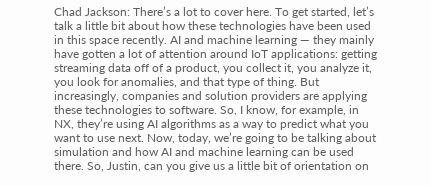Chad Jackson: There’s a lot to cover here. To get started, let’s talk a little bit about how these technologies have been used in this space recently. AI and machine learning — they mainly have gotten a lot of attention around IoT applications: getting streaming data off of a product, you collect it, you analyze it, you look for anomalies, and that type of thing. But increasingly, companies and solution providers are applying these technologies to software. So, I know, for example, in NX, they’re using AI algorithms as a way to predict what you want to use next. Now, today, we’re going to be talking about simulation and how AI and machine learning can be used there. So, Justin, can you give us a little bit of orientation on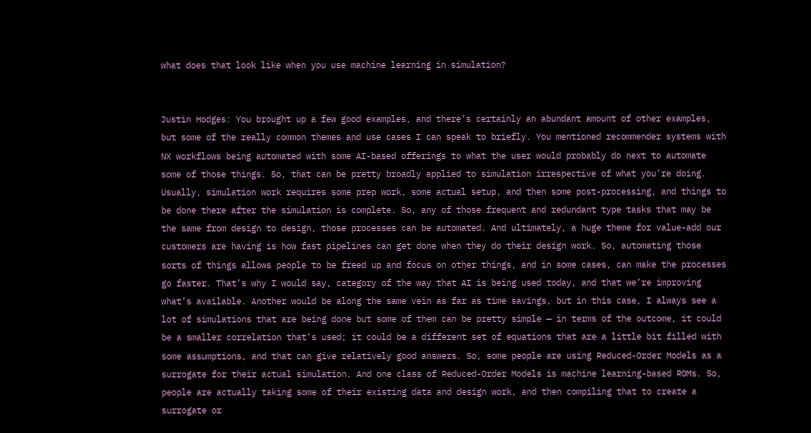what does that look like when you use machine learning in simulation?


Justin Hodges: You brought up a few good examples, and there’s certainly an abundant amount of other examples, but some of the really common themes and use cases I can speak to briefly. You mentioned recommender systems with NX workflows being automated with some AI-based offerings to what the user would probably do next to automate some of those things. So, that can be pretty broadly applied to simulation irrespective of what you’re doing. Usually, simulation work requires some prep work, some actual setup, and then some post-processing, and things to be done there after the simulation is complete. So, any of those frequent and redundant type tasks that may be the same from design to design, those processes can be automated. And ultimately, a huge theme for value-add our customers are having is how fast pipelines can get done when they do their design work. So, automating those sorts of things allows people to be freed up and focus on other things, and in some cases, can make the processes go faster. That’s why I would say, category of the way that AI is being used today, and that we’re improving what’s available. Another would be along the same vein as far as time savings, but in this case, I always see a lot of simulations that are being done but some of them can be pretty simple — in terms of the outcome, it could be a smaller correlation that’s used; it could be a different set of equations that are a little bit filled with some assumptions, and that can give relatively good answers. So, some people are using Reduced-Order Models as a surrogate for their actual simulation. And one class of Reduced-Order Models is machine learning-based ROMs. So, people are actually taking some of their existing data and design work, and then compiling that to create a surrogate or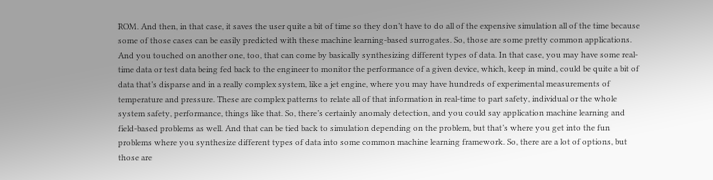ROM. And then, in that case, it saves the user quite a bit of time so they don’t have to do all of the expensive simulation all of the time because some of those cases can be easily predicted with these machine learning-based surrogates. So, those are some pretty common applications. And you touched on another one, too, that can come by basically synthesizing different types of data. In that case, you may have some real-time data or test data being fed back to the engineer to monitor the performance of a given device, which, keep in mind, could be quite a bit of data that’s disparse and in a really complex system, like a jet engine, where you may have hundreds of experimental measurements of temperature and pressure. These are complex patterns to relate all of that information in real-time to part safety, individual or the whole system safety, performance, things like that. So, there’s certainly anomaly detection, and you could say application machine learning and field-based problems as well. And that can be tied back to simulation depending on the problem, but that’s where you get into the fun problems where you synthesize different types of data into some common machine learning framework. So, there are a lot of options, but those are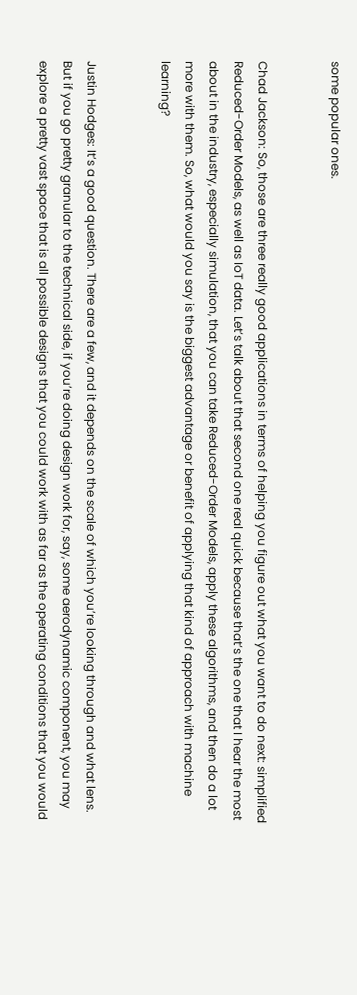some popular ones.


Chad Jackson: So, those are three really good applications in terms of helping you figure out what you want to do next: simplified Reduced-Order Models, as well as IoT data. Let’s talk about that second one real quick because that’s the one that I hear the most about in the industry, especially simulation, that you can take Reduced-Order Models, apply these algorithms, and then do a lot more with them. So, what would you say is the biggest advantage or benefit of applying that kind of approach with machine learning?


Justin Hodges: It’s a good question. There are a few, and it depends on the scale of which you’re looking through and what lens. But if you go pretty granular to the technical side, if you’re doing design work for, say, some aerodynamic component, you may explore a pretty vast space that is all possible designs that you could work with as far as the operating conditions that you would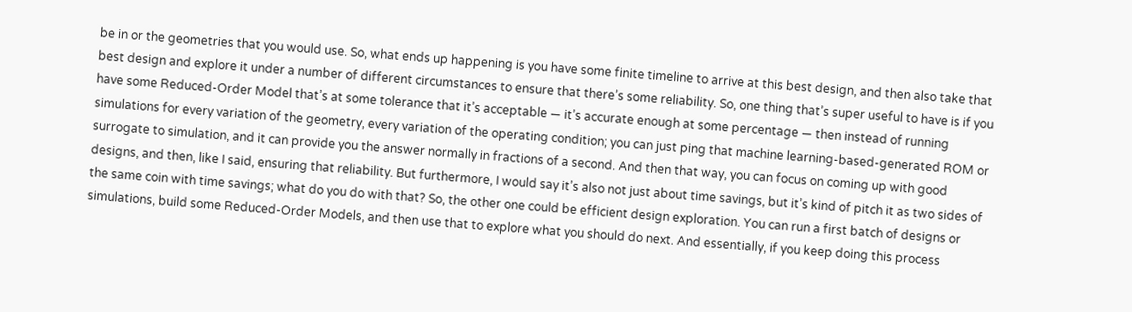be in or the geometries that you would use. So, what ends up happening is you have some finite timeline to arrive at this best design, and then also take that best design and explore it under a number of different circumstances to ensure that there’s some reliability. So, one thing that’s super useful to have is if you have some Reduced-Order Model that’s at some tolerance that it’s acceptable — it’s accurate enough at some percentage — then instead of running simulations for every variation of the geometry, every variation of the operating condition; you can just ping that machine learning-based-generated ROM or surrogate to simulation, and it can provide you the answer normally in fractions of a second. And then that way, you can focus on coming up with good designs, and then, like I said, ensuring that reliability. But furthermore, I would say it’s also not just about time savings, but it’s kind of pitch it as two sides of the same coin with time savings; what do you do with that? So, the other one could be efficient design exploration. You can run a first batch of designs or simulations, build some Reduced-Order Models, and then use that to explore what you should do next. And essentially, if you keep doing this process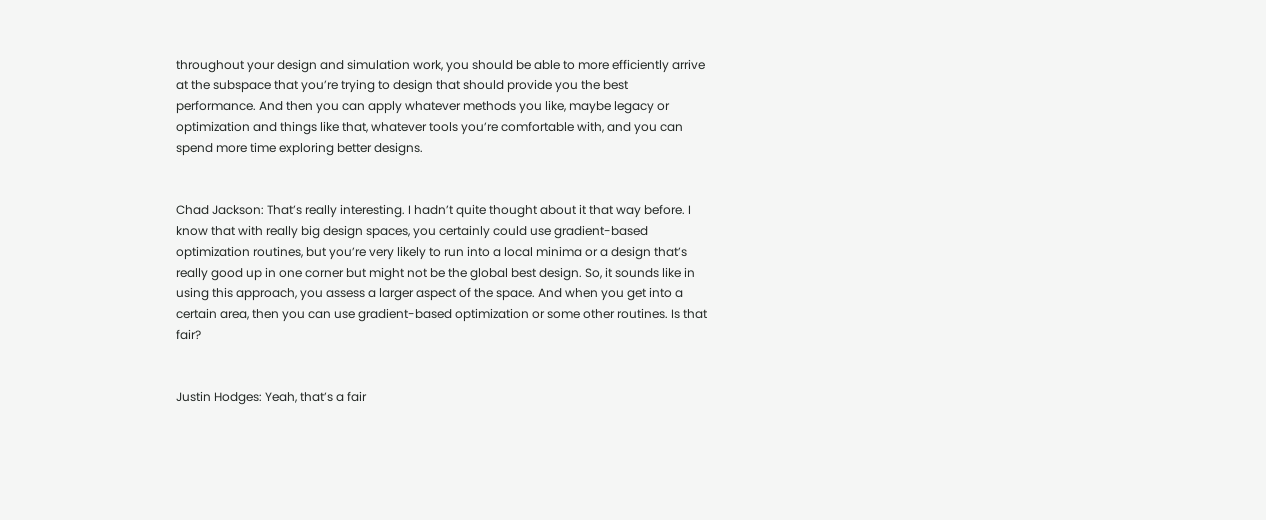throughout your design and simulation work, you should be able to more efficiently arrive at the subspace that you’re trying to design that should provide you the best performance. And then you can apply whatever methods you like, maybe legacy or optimization and things like that, whatever tools you’re comfortable with, and you can spend more time exploring better designs.


Chad Jackson: That’s really interesting. I hadn’t quite thought about it that way before. I know that with really big design spaces, you certainly could use gradient-based optimization routines, but you’re very likely to run into a local minima or a design that’s really good up in one corner but might not be the global best design. So, it sounds like in using this approach, you assess a larger aspect of the space. And when you get into a certain area, then you can use gradient-based optimization or some other routines. Is that fair?


Justin Hodges: Yeah, that’s a fair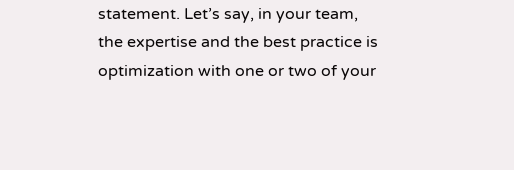statement. Let’s say, in your team, the expertise and the best practice is optimization with one or two of your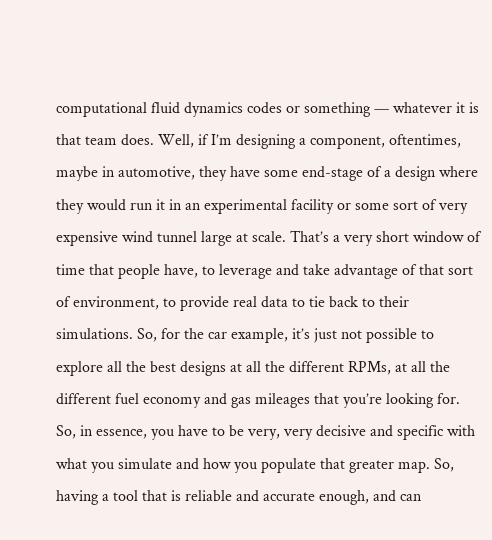computational fluid dynamics codes or something — whatever it is that team does. Well, if I’m designing a component, oftentimes, maybe in automotive, they have some end-stage of a design where they would run it in an experimental facility or some sort of very expensive wind tunnel large at scale. That’s a very short window of time that people have, to leverage and take advantage of that sort of environment, to provide real data to tie back to their simulations. So, for the car example, it’s just not possible to explore all the best designs at all the different RPMs, at all the different fuel economy and gas mileages that you’re looking for. So, in essence, you have to be very, very decisive and specific with what you simulate and how you populate that greater map. So, having a tool that is reliable and accurate enough, and can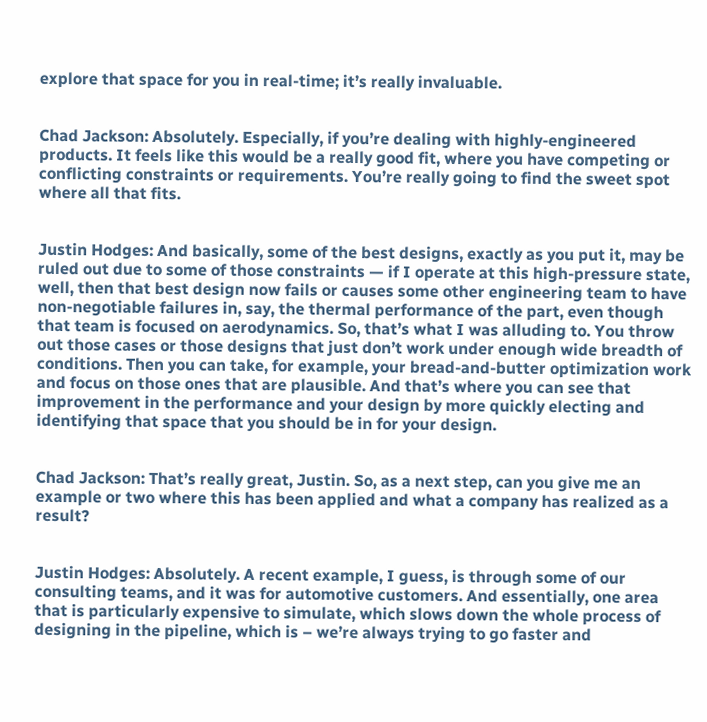explore that space for you in real-time; it’s really invaluable.


Chad Jackson: Absolutely. Especially, if you’re dealing with highly-engineered products. It feels like this would be a really good fit, where you have competing or conflicting constraints or requirements. You’re really going to find the sweet spot where all that fits.


Justin Hodges: And basically, some of the best designs, exactly as you put it, may be ruled out due to some of those constraints — if I operate at this high-pressure state, well, then that best design now fails or causes some other engineering team to have non-negotiable failures in, say, the thermal performance of the part, even though that team is focused on aerodynamics. So, that’s what I was alluding to. You throw out those cases or those designs that just don’t work under enough wide breadth of conditions. Then you can take, for example, your bread-and-butter optimization work and focus on those ones that are plausible. And that’s where you can see that improvement in the performance and your design by more quickly electing and identifying that space that you should be in for your design.


Chad Jackson: That’s really great, Justin. So, as a next step, can you give me an example or two where this has been applied and what a company has realized as a result?


Justin Hodges: Absolutely. A recent example, I guess, is through some of our consulting teams, and it was for automotive customers. And essentially, one area that is particularly expensive to simulate, which slows down the whole process of designing in the pipeline, which is – we’re always trying to go faster and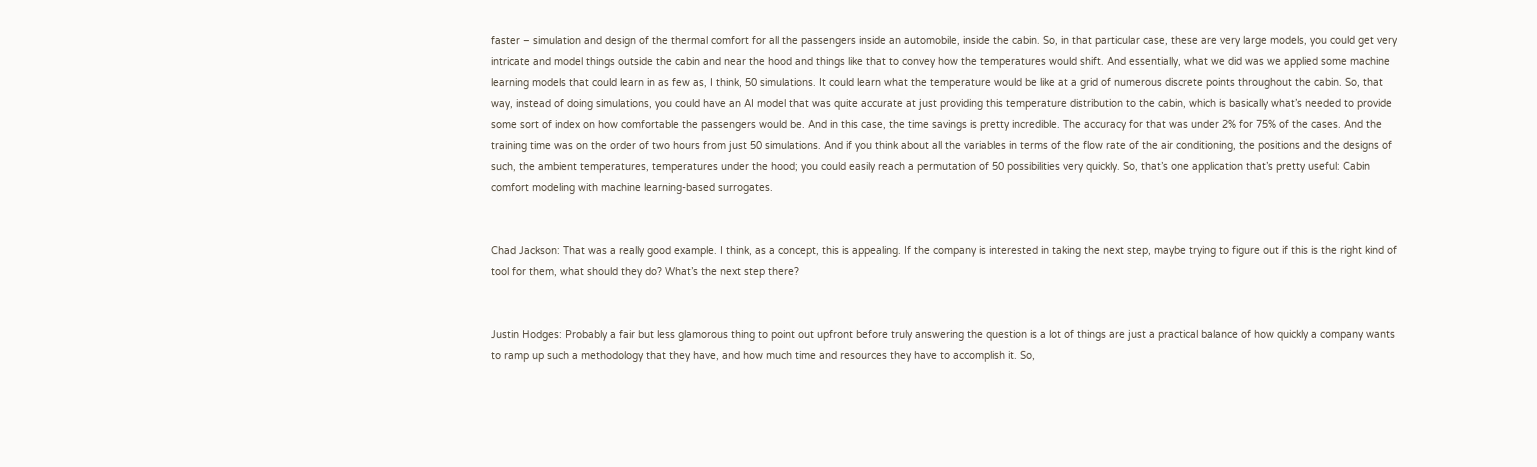faster – simulation and design of the thermal comfort for all the passengers inside an automobile, inside the cabin. So, in that particular case, these are very large models, you could get very intricate and model things outside the cabin and near the hood and things like that to convey how the temperatures would shift. And essentially, what we did was we applied some machine learning models that could learn in as few as, I think, 50 simulations. It could learn what the temperature would be like at a grid of numerous discrete points throughout the cabin. So, that way, instead of doing simulations, you could have an AI model that was quite accurate at just providing this temperature distribution to the cabin, which is basically what’s needed to provide some sort of index on how comfortable the passengers would be. And in this case, the time savings is pretty incredible. The accuracy for that was under 2% for 75% of the cases. And the training time was on the order of two hours from just 50 simulations. And if you think about all the variables in terms of the flow rate of the air conditioning, the positions and the designs of such, the ambient temperatures, temperatures under the hood; you could easily reach a permutation of 50 possibilities very quickly. So, that’s one application that’s pretty useful: Cabin comfort modeling with machine learning-based surrogates.


Chad Jackson: That was a really good example. I think, as a concept, this is appealing. If the company is interested in taking the next step, maybe trying to figure out if this is the right kind of tool for them, what should they do? What’s the next step there?


Justin Hodges: Probably a fair but less glamorous thing to point out upfront before truly answering the question is a lot of things are just a practical balance of how quickly a company wants to ramp up such a methodology that they have, and how much time and resources they have to accomplish it. So,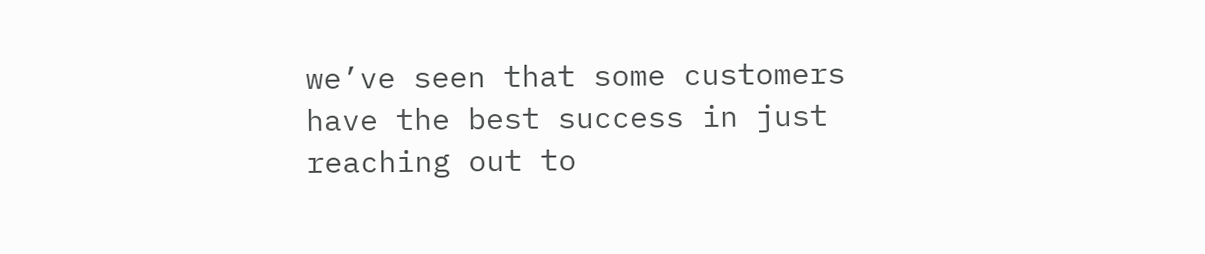we’ve seen that some customers have the best success in just reaching out to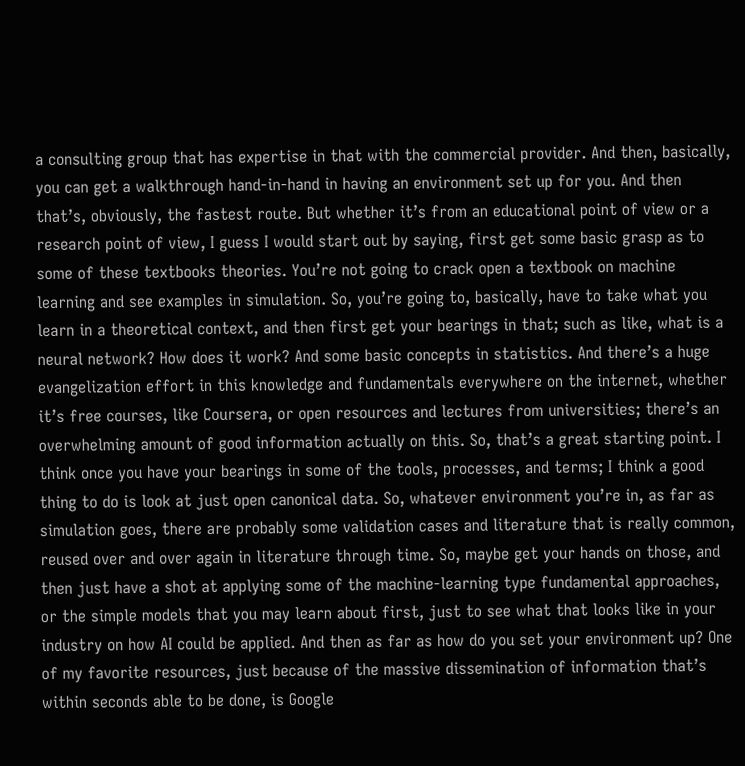a consulting group that has expertise in that with the commercial provider. And then, basically, you can get a walkthrough hand-in-hand in having an environment set up for you. And then that’s, obviously, the fastest route. But whether it’s from an educational point of view or a research point of view, I guess I would start out by saying, first get some basic grasp as to some of these textbooks theories. You’re not going to crack open a textbook on machine learning and see examples in simulation. So, you’re going to, basically, have to take what you learn in a theoretical context, and then first get your bearings in that; such as like, what is a neural network? How does it work? And some basic concepts in statistics. And there’s a huge evangelization effort in this knowledge and fundamentals everywhere on the internet, whether it’s free courses, like Coursera, or open resources and lectures from universities; there’s an overwhelming amount of good information actually on this. So, that’s a great starting point. I think once you have your bearings in some of the tools, processes, and terms; I think a good thing to do is look at just open canonical data. So, whatever environment you’re in, as far as simulation goes, there are probably some validation cases and literature that is really common, reused over and over again in literature through time. So, maybe get your hands on those, and then just have a shot at applying some of the machine-learning type fundamental approaches, or the simple models that you may learn about first, just to see what that looks like in your industry on how AI could be applied. And then as far as how do you set your environment up? One of my favorite resources, just because of the massive dissemination of information that’s within seconds able to be done, is Google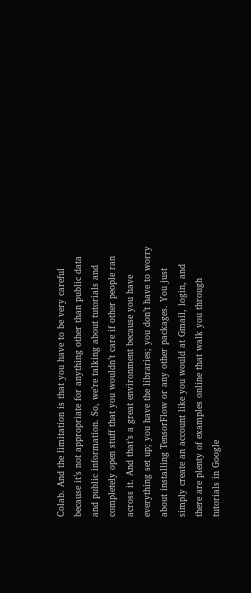Colab. And the limitation is that you have to be very careful because it’s not appropriate for anything other than public data and public information. So, we’re talking about tutorials and completely open stuff that you wouldn’t care if other people ran across it. And that’s a great environment because you have everything set up; you have the libraries; you don’t have to worry about installing TensorFlow or any other packages. You just simply create an account like you would at Gmail, login, and there are plenty of examples online that walk you through tutorials in Google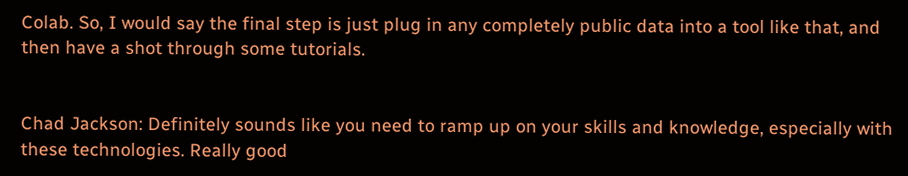Colab. So, I would say the final step is just plug in any completely public data into a tool like that, and then have a shot through some tutorials.


Chad Jackson: Definitely sounds like you need to ramp up on your skills and knowledge, especially with these technologies. Really good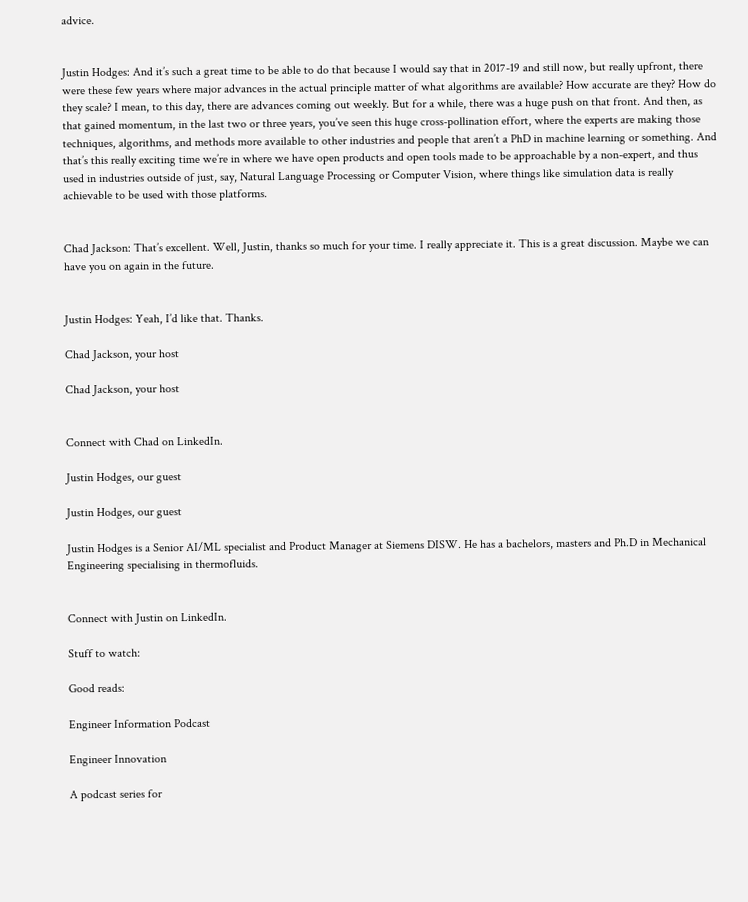advice.


Justin Hodges: And it’s such a great time to be able to do that because I would say that in 2017-19 and still now, but really upfront, there were these few years where major advances in the actual principle matter of what algorithms are available? How accurate are they? How do they scale? I mean, to this day, there are advances coming out weekly. But for a while, there was a huge push on that front. And then, as that gained momentum, in the last two or three years, you’ve seen this huge cross-pollination effort, where the experts are making those techniques, algorithms, and methods more available to other industries and people that aren’t a PhD in machine learning or something. And that’s this really exciting time we’re in where we have open products and open tools made to be approachable by a non-expert, and thus used in industries outside of just, say, Natural Language Processing or Computer Vision, where things like simulation data is really achievable to be used with those platforms.


Chad Jackson: That’s excellent. Well, Justin, thanks so much for your time. I really appreciate it. This is a great discussion. Maybe we can have you on again in the future.


Justin Hodges: Yeah, I’d like that. Thanks.

Chad Jackson, your host

Chad Jackson, your host


Connect with Chad on LinkedIn.

Justin Hodges, our guest

Justin Hodges, our guest

Justin Hodges is a Senior AI/ML specialist and Product Manager at Siemens DISW. He has a bachelors, masters and Ph.D in Mechanical Engineering specialising in thermofluids.


Connect with Justin on LinkedIn.

Stuff to watch:

Good reads:

Engineer Information Podcast

Engineer Innovation

A podcast series for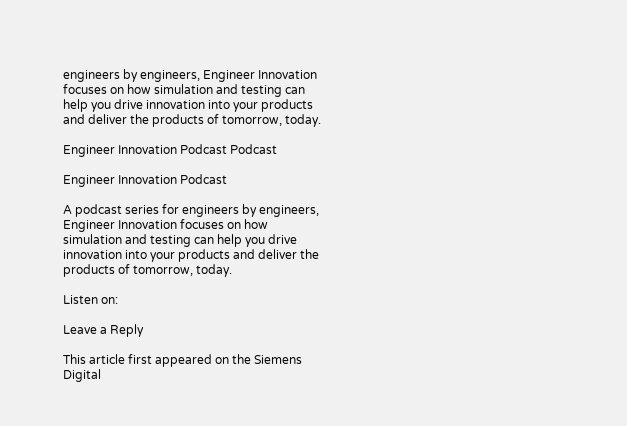engineers by engineers, Engineer Innovation focuses on how simulation and testing can help you drive innovation into your products and deliver the products of tomorrow, today.

Engineer Innovation Podcast Podcast

Engineer Innovation Podcast

A podcast series for engineers by engineers, Engineer Innovation focuses on how simulation and testing can help you drive innovation into your products and deliver the products of tomorrow, today.

Listen on:

Leave a Reply

This article first appeared on the Siemens Digital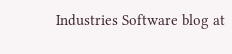Industries Software blog at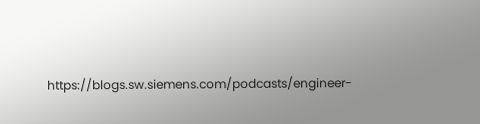https://blogs.sw.siemens.com/podcasts/engineer-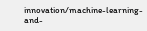innovation/machine-learning-and-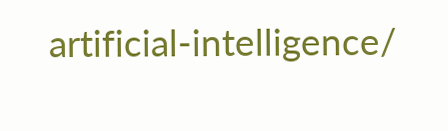artificial-intelligence/